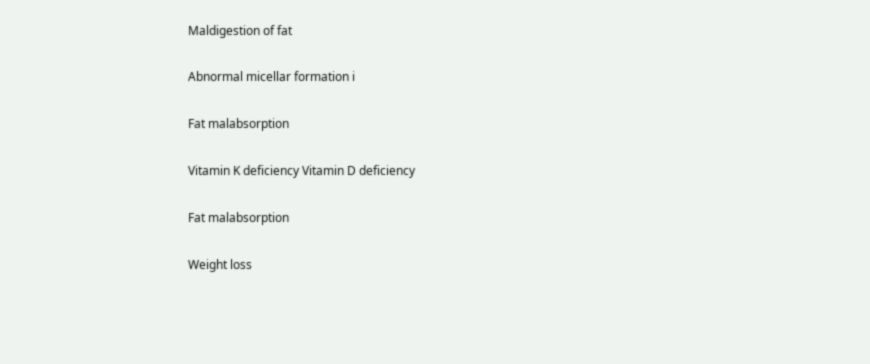Maldigestion of fat

Abnormal micellar formation i

Fat malabsorption

Vitamin K deficiency Vitamin D deficiency

Fat malabsorption

Weight loss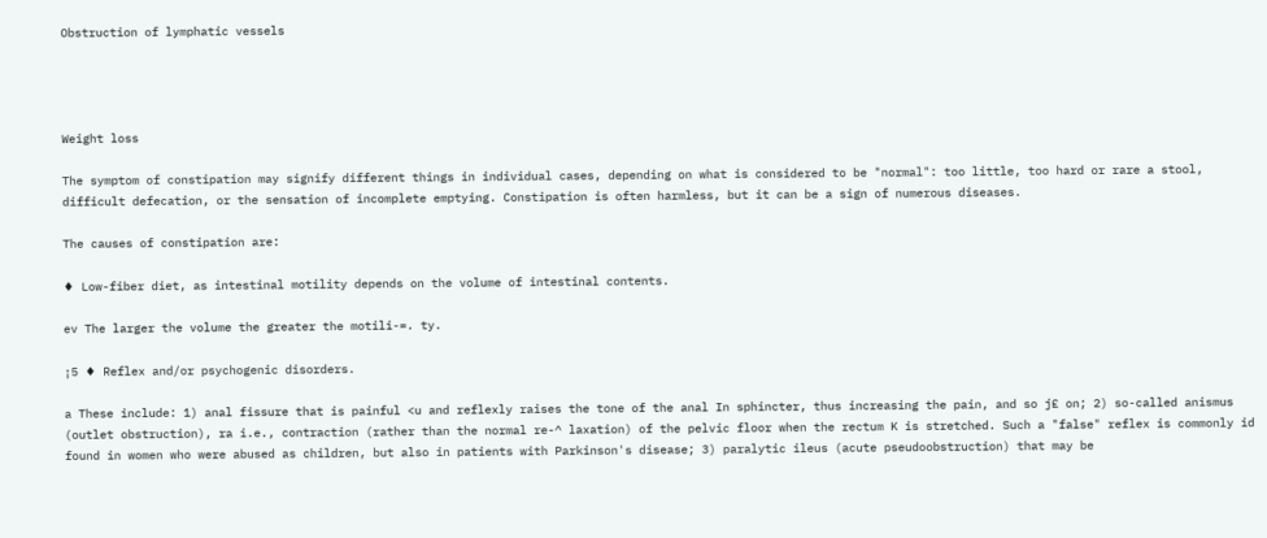Obstruction of lymphatic vessels




Weight loss

The symptom of constipation may signify different things in individual cases, depending on what is considered to be "normal": too little, too hard or rare a stool, difficult defecation, or the sensation of incomplete emptying. Constipation is often harmless, but it can be a sign of numerous diseases.

The causes of constipation are:

♦ Low-fiber diet, as intestinal motility depends on the volume of intestinal contents.

ev The larger the volume the greater the motili-=. ty.

¡5 ♦ Reflex and/or psychogenic disorders.

a These include: 1) anal fissure that is painful <u and reflexly raises the tone of the anal In sphincter, thus increasing the pain, and so j£ on; 2) so-called anismus (outlet obstruction), ra i.e., contraction (rather than the normal re-^ laxation) of the pelvic floor when the rectum K is stretched. Such a "false" reflex is commonly id found in women who were abused as children, but also in patients with Parkinson's disease; 3) paralytic ileus (acute pseudoobstruction) that may be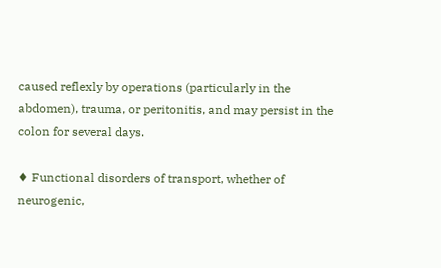caused reflexly by operations (particularly in the abdomen), trauma, or peritonitis, and may persist in the colon for several days.

♦ Functional disorders of transport, whether of neurogenic,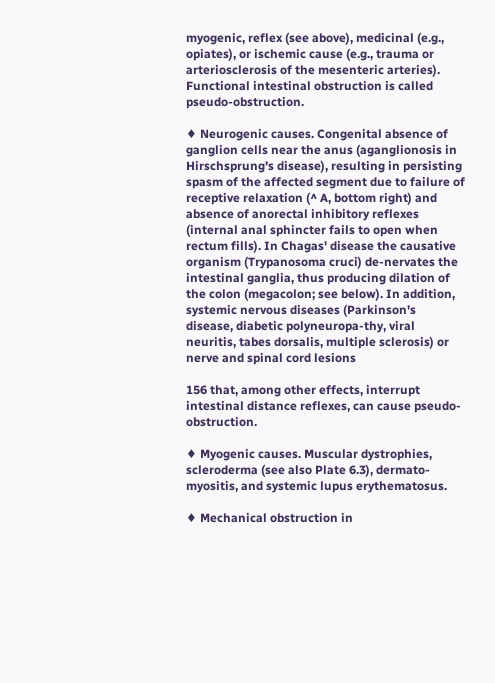myogenic, reflex (see above), medicinal (e.g., opiates), or ischemic cause (e.g., trauma or arteriosclerosis of the mesenteric arteries). Functional intestinal obstruction is called pseudo-obstruction.

♦ Neurogenic causes. Congenital absence of ganglion cells near the anus (aganglionosis in Hirschsprung's disease), resulting in persisting spasm of the affected segment due to failure of receptive relaxation (^ A, bottom right) and absence of anorectal inhibitory reflexes (internal anal sphincter fails to open when rectum fills). In Chagas' disease the causative organism (Trypanosoma cruci) de-nervates the intestinal ganglia, thus producing dilation of the colon (megacolon; see below). In addition, systemic nervous diseases (Parkinson's disease, diabetic polyneuropa-thy, viral neuritis, tabes dorsalis, multiple sclerosis) or nerve and spinal cord lesions

156 that, among other effects, interrupt intestinal distance reflexes, can cause pseudo-obstruction.

♦ Myogenic causes. Muscular dystrophies, scleroderma (see also Plate 6.3), dermato-myositis, and systemic lupus erythematosus.

♦ Mechanical obstruction in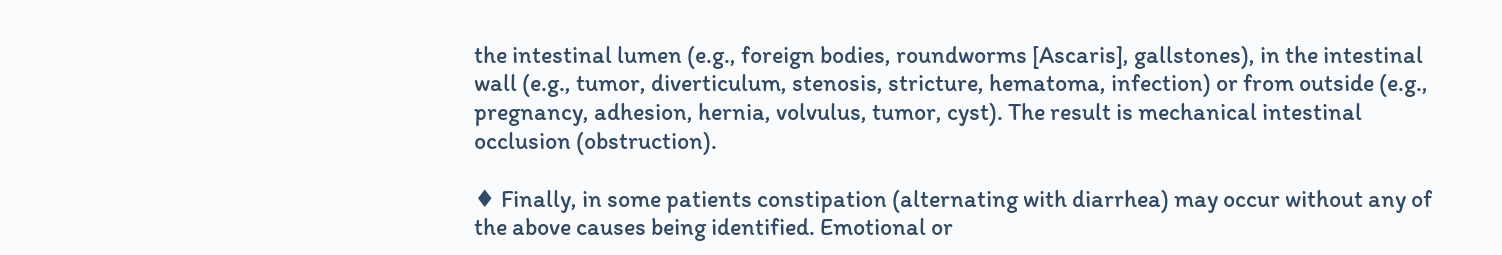the intestinal lumen (e.g., foreign bodies, roundworms [Ascaris], gallstones), in the intestinal wall (e.g., tumor, diverticulum, stenosis, stricture, hematoma, infection) or from outside (e.g., pregnancy, adhesion, hernia, volvulus, tumor, cyst). The result is mechanical intestinal occlusion (obstruction).

♦ Finally, in some patients constipation (alternating with diarrhea) may occur without any of the above causes being identified. Emotional or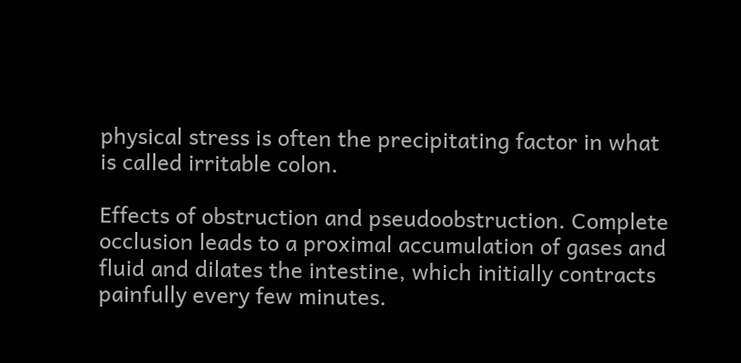physical stress is often the precipitating factor in what is called irritable colon.

Effects of obstruction and pseudoobstruction. Complete occlusion leads to a proximal accumulation of gases and fluid and dilates the intestine, which initially contracts painfully every few minutes.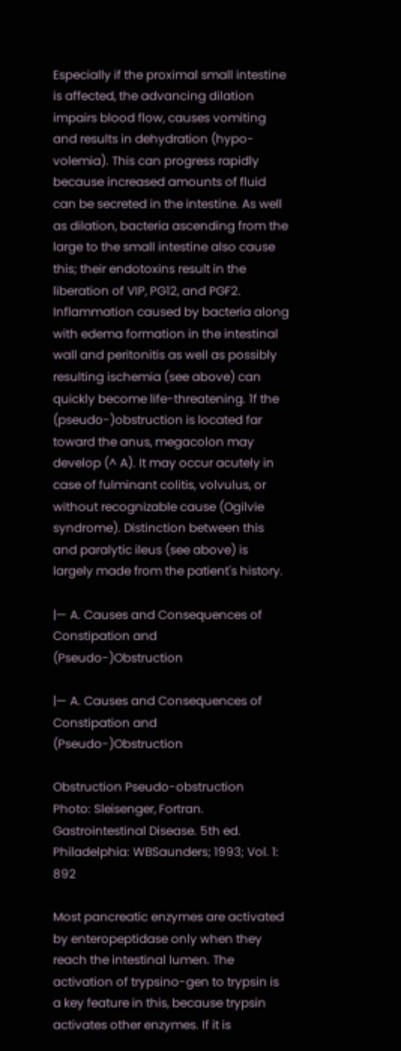Especially if the proximal small intestine is affected, the advancing dilation impairs blood flow, causes vomiting and results in dehydration (hypo-volemia). This can progress rapidly because increased amounts of fluid can be secreted in the intestine. As well as dilation, bacteria ascending from the large to the small intestine also cause this; their endotoxins result in the liberation of VIP, PG12, and PGF2. Inflammation caused by bacteria along with edema formation in the intestinal wall and peritonitis as well as possibly resulting ischemia (see above) can quickly become life-threatening. 1f the (pseudo-)obstruction is located far toward the anus, megacolon may develop (^ A). It may occur acutely in case of fulminant colitis, volvulus, or without recognizable cause (Ogilvie syndrome). Distinction between this and paralytic ileus (see above) is largely made from the patient's history.

|— A. Causes and Consequences of Constipation and (Pseudo-)Obstruction

|— A. Causes and Consequences of Constipation and (Pseudo-)Obstruction

Obstruction Pseudo-obstruction
Photo: Sleisenger, Fortran. Gastrointestinal Disease. 5th ed. Philadelphia: WBSaunders; 1993; Vol. 1: 892

Most pancreatic enzymes are activated by enteropeptidase only when they reach the intestinal lumen. The activation of trypsino-gen to trypsin is a key feature in this, because trypsin activates other enzymes. If it is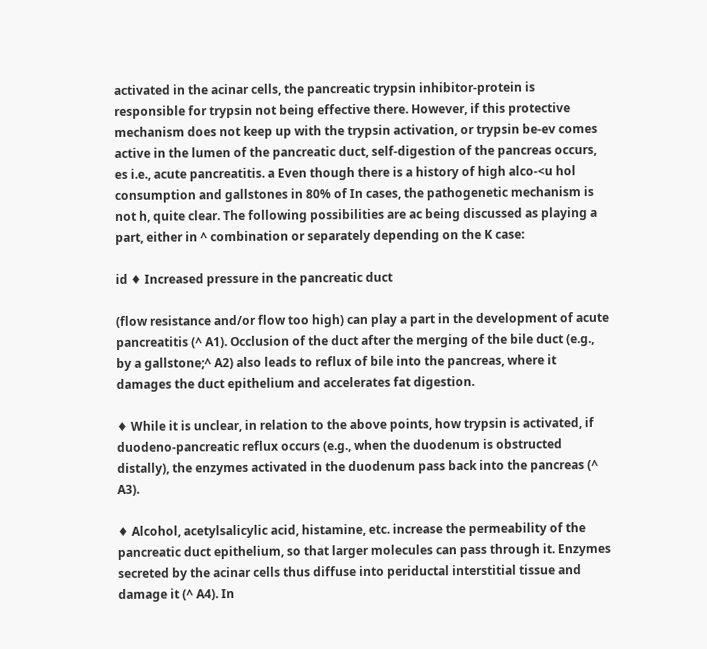activated in the acinar cells, the pancreatic trypsin inhibitor-protein is responsible for trypsin not being effective there. However, if this protective mechanism does not keep up with the trypsin activation, or trypsin be-ev comes active in the lumen of the pancreatic duct, self-digestion of the pancreas occurs, es i.e., acute pancreatitis. a Even though there is a history of high alco-<u hol consumption and gallstones in 80% of In cases, the pathogenetic mechanism is not h, quite clear. The following possibilities are ac being discussed as playing a part, either in ^ combination or separately depending on the K case:

id ♦ Increased pressure in the pancreatic duct

(flow resistance and/or flow too high) can play a part in the development of acute pancreatitis (^ A1). Occlusion of the duct after the merging of the bile duct (e.g., by a gallstone;^ A2) also leads to reflux of bile into the pancreas, where it damages the duct epithelium and accelerates fat digestion.

♦ While it is unclear, in relation to the above points, how trypsin is activated, if duodeno-pancreatic reflux occurs (e.g., when the duodenum is obstructed distally), the enzymes activated in the duodenum pass back into the pancreas (^ A3).

♦ Alcohol, acetylsalicylic acid, histamine, etc. increase the permeability of the pancreatic duct epithelium, so that larger molecules can pass through it. Enzymes secreted by the acinar cells thus diffuse into periductal interstitial tissue and damage it (^ A4). In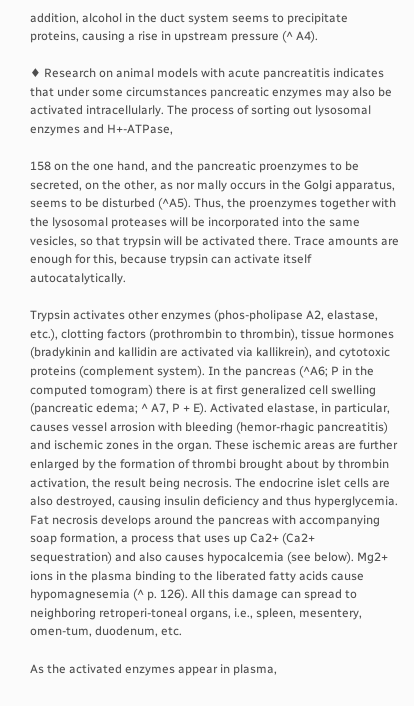addition, alcohol in the duct system seems to precipitate proteins, causing a rise in upstream pressure (^ A4).

♦ Research on animal models with acute pancreatitis indicates that under some circumstances pancreatic enzymes may also be activated intracellularly. The process of sorting out lysosomal enzymes and H+-ATPase,

158 on the one hand, and the pancreatic proenzymes to be secreted, on the other, as nor mally occurs in the Golgi apparatus, seems to be disturbed (^A5). Thus, the proenzymes together with the lysosomal proteases will be incorporated into the same vesicles, so that trypsin will be activated there. Trace amounts are enough for this, because trypsin can activate itself autocatalytically.

Trypsin activates other enzymes (phos-pholipase A2, elastase, etc.), clotting factors (prothrombin to thrombin), tissue hormones (bradykinin and kallidin are activated via kallikrein), and cytotoxic proteins (complement system). In the pancreas (^A6; P in the computed tomogram) there is at first generalized cell swelling (pancreatic edema; ^ A7, P + E). Activated elastase, in particular, causes vessel arrosion with bleeding (hemor-rhagic pancreatitis) and ischemic zones in the organ. These ischemic areas are further enlarged by the formation of thrombi brought about by thrombin activation, the result being necrosis. The endocrine islet cells are also destroyed, causing insulin deficiency and thus hyperglycemia. Fat necrosis develops around the pancreas with accompanying soap formation, a process that uses up Ca2+ (Ca2+ sequestration) and also causes hypocalcemia (see below). Mg2+ ions in the plasma binding to the liberated fatty acids cause hypomagnesemia (^ p. 126). All this damage can spread to neighboring retroperi-toneal organs, i.e., spleen, mesentery, omen-tum, duodenum, etc.

As the activated enzymes appear in plasma,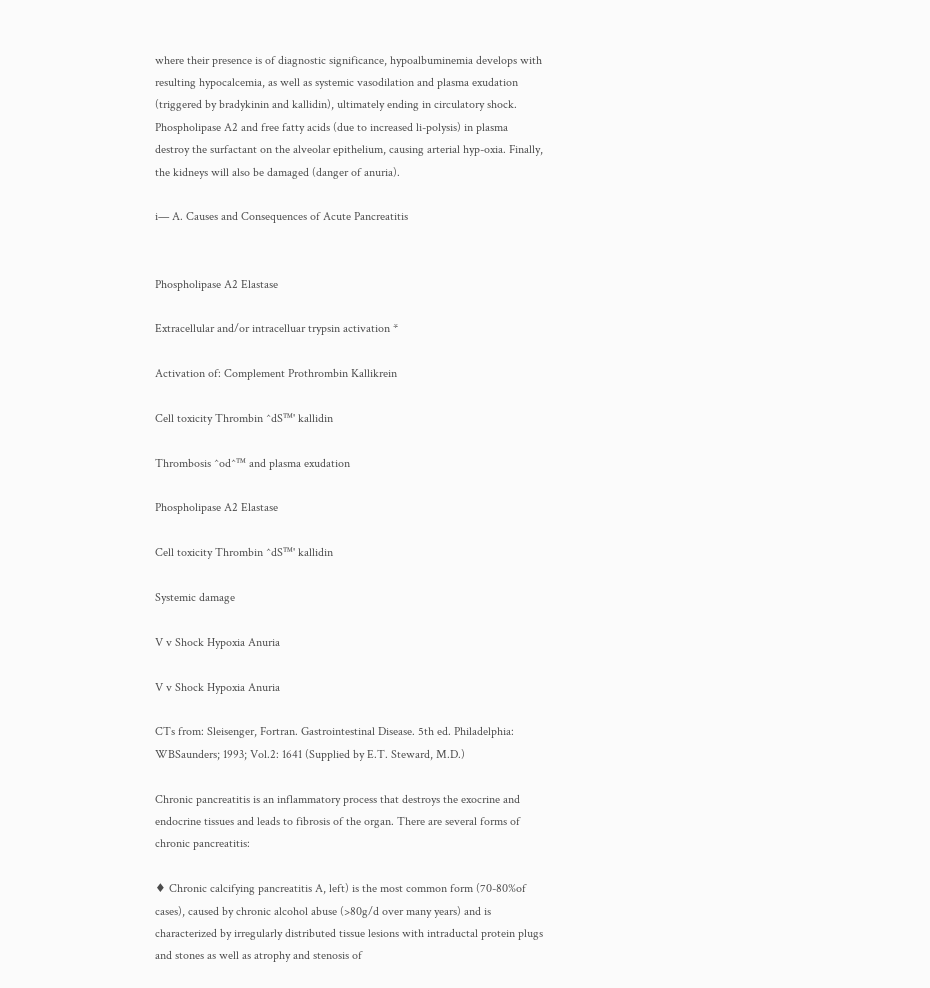where their presence is of diagnostic significance, hypoalbuminemia develops with resulting hypocalcemia, as well as systemic vasodilation and plasma exudation (triggered by bradykinin and kallidin), ultimately ending in circulatory shock. Phospholipase A2 and free fatty acids (due to increased li-polysis) in plasma destroy the surfactant on the alveolar epithelium, causing arterial hyp-oxia. Finally, the kidneys will also be damaged (danger of anuria).

i— A. Causes and Consequences of Acute Pancreatitis


Phospholipase A2 Elastase

Extracellular and/or intracelluar trypsin activation *

Activation of: Complement Prothrombin Kallikrein

Cell toxicity Thrombin ^dS™' kallidin

Thrombosis ^od^™ and plasma exudation

Phospholipase A2 Elastase

Cell toxicity Thrombin ^dS™' kallidin

Systemic damage

V v Shock Hypoxia Anuria

V v Shock Hypoxia Anuria

CTs from: Sleisenger, Fortran. Gastrointestinal Disease. 5th ed. Philadelphia: WBSaunders; 1993; Vol.2: 1641 (Supplied by E.T. Steward, M.D.)

Chronic pancreatitis is an inflammatory process that destroys the exocrine and endocrine tissues and leads to fibrosis of the organ. There are several forms of chronic pancreatitis:

♦ Chronic calcifying pancreatitis A, left) is the most common form (70-80%of cases), caused by chronic alcohol abuse (>80g/d over many years) and is characterized by irregularly distributed tissue lesions with intraductal protein plugs and stones as well as atrophy and stenosis of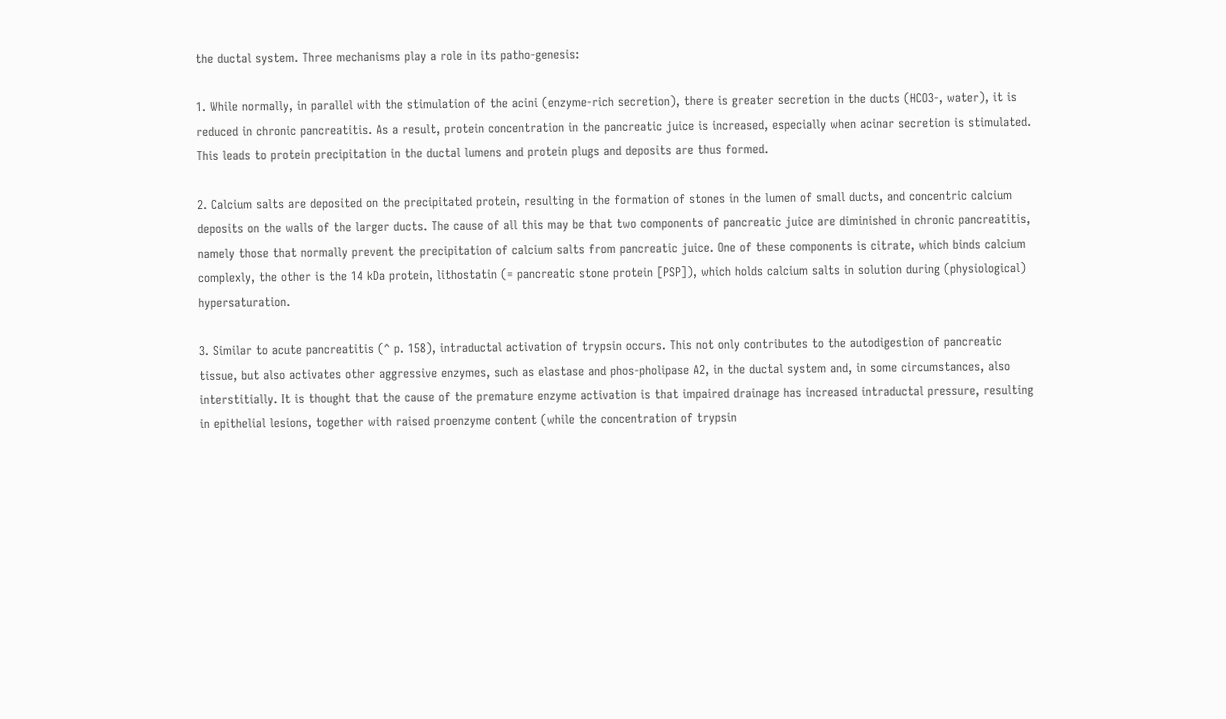the ductal system. Three mechanisms play a role in its patho-genesis:

1. While normally, in parallel with the stimulation of the acini (enzyme-rich secretion), there is greater secretion in the ducts (HCO3-, water), it is reduced in chronic pancreatitis. As a result, protein concentration in the pancreatic juice is increased, especially when acinar secretion is stimulated. This leads to protein precipitation in the ductal lumens and protein plugs and deposits are thus formed.

2. Calcium salts are deposited on the precipitated protein, resulting in the formation of stones in the lumen of small ducts, and concentric calcium deposits on the walls of the larger ducts. The cause of all this may be that two components of pancreatic juice are diminished in chronic pancreatitis, namely those that normally prevent the precipitation of calcium salts from pancreatic juice. One of these components is citrate, which binds calcium complexly, the other is the 14 kDa protein, lithostatin (= pancreatic stone protein [PSP]), which holds calcium salts in solution during (physiological) hypersaturation.

3. Similar to acute pancreatitis (^ p. 158), intraductal activation of trypsin occurs. This not only contributes to the autodigestion of pancreatic tissue, but also activates other aggressive enzymes, such as elastase and phos-pholipase A2, in the ductal system and, in some circumstances, also interstitially. It is thought that the cause of the premature enzyme activation is that impaired drainage has increased intraductal pressure, resulting in epithelial lesions, together with raised proenzyme content (while the concentration of trypsin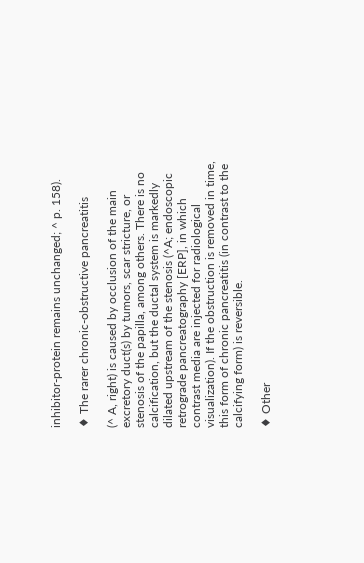inhibitor-protein remains unchanged; ^ p. 158).

♦ The rarer chronic-obstructive pancreatitis

(^ A, right) is caused by occlusion of the main excretory duct(s) by tumors, scar stricture, or stenosis of the papilla, among others. There is no calcification, but the ductal system is markedly dilated upstream of the stenosis (^A; endoscopic retrograde pancreatography [ERP], in which contrast media are injected for radiological visualization). If the obstruction is removed in time, this form of chronic pancreatitis (in contrast to the calcifying form) is reversible.

♦ Other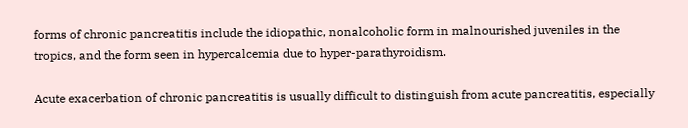forms of chronic pancreatitis include the idiopathic, nonalcoholic form in malnourished juveniles in the tropics, and the form seen in hypercalcemia due to hyper-parathyroidism.

Acute exacerbation of chronic pancreatitis is usually difficult to distinguish from acute pancreatitis, especially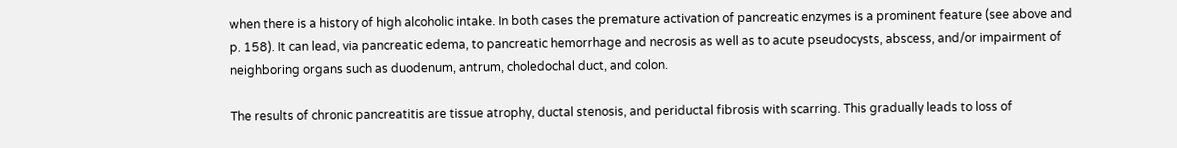when there is a history of high alcoholic intake. In both cases the premature activation of pancreatic enzymes is a prominent feature (see above and p. 158). It can lead, via pancreatic edema, to pancreatic hemorrhage and necrosis as well as to acute pseudocysts, abscess, and/or impairment of neighboring organs such as duodenum, antrum, choledochal duct, and colon.

The results of chronic pancreatitis are tissue atrophy, ductal stenosis, and periductal fibrosis with scarring. This gradually leads to loss of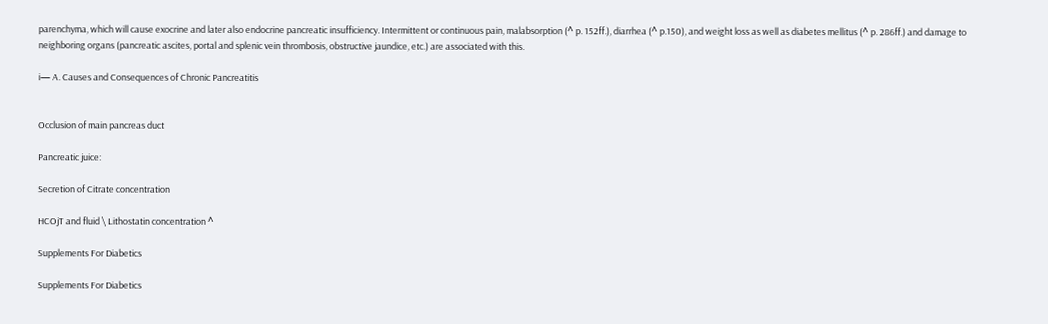parenchyma, which will cause exocrine and later also endocrine pancreatic insufficiency. Intermittent or continuous pain, malabsorption (^ p. 152ff.), diarrhea (^ p.150), and weight loss as well as diabetes mellitus (^ p. 286ff.) and damage to neighboring organs (pancreatic ascites, portal and splenic vein thrombosis, obstructive jaundice, etc.) are associated with this.

i— A. Causes and Consequences of Chronic Pancreatitis


Occlusion of main pancreas duct

Pancreatic juice:

Secretion of Citrate concentration

HCOjT and fluid \ Lithostatin concentration ^

Supplements For Diabetics

Supplements For Diabetics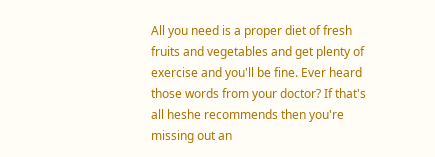All you need is a proper diet of fresh fruits and vegetables and get plenty of exercise and you'll be fine. Ever heard those words from your doctor? If that's all heshe recommends then you're missing out an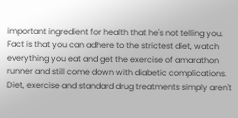important ingredient for health that he's not telling you. Fact is that you can adhere to the strictest diet, watch everything you eat and get the exercise of amarathon runner and still come down with diabetic complications. Diet, exercise and standard drug treatments simply aren't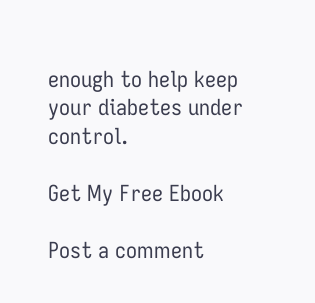enough to help keep your diabetes under control.

Get My Free Ebook

Post a comment